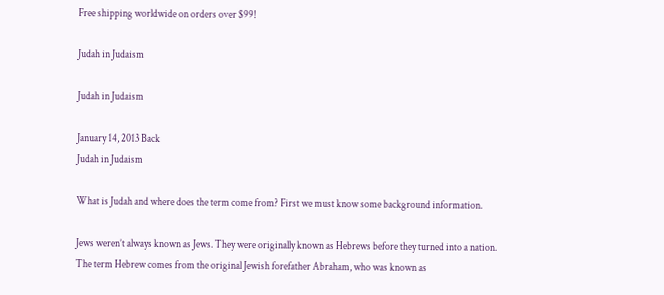Free shipping worldwide on orders over $99!

Judah in Judaism

Judah in Judaism

January 14, 2013 Back
Judah in Judaism

What is Judah and where does the term come from? First we must know some background information.

Jews weren’t always known as Jews. They were originally known as Hebrews before they turned into a nation. The term Hebrew comes from the original Jewish forefather Abraham, who was known as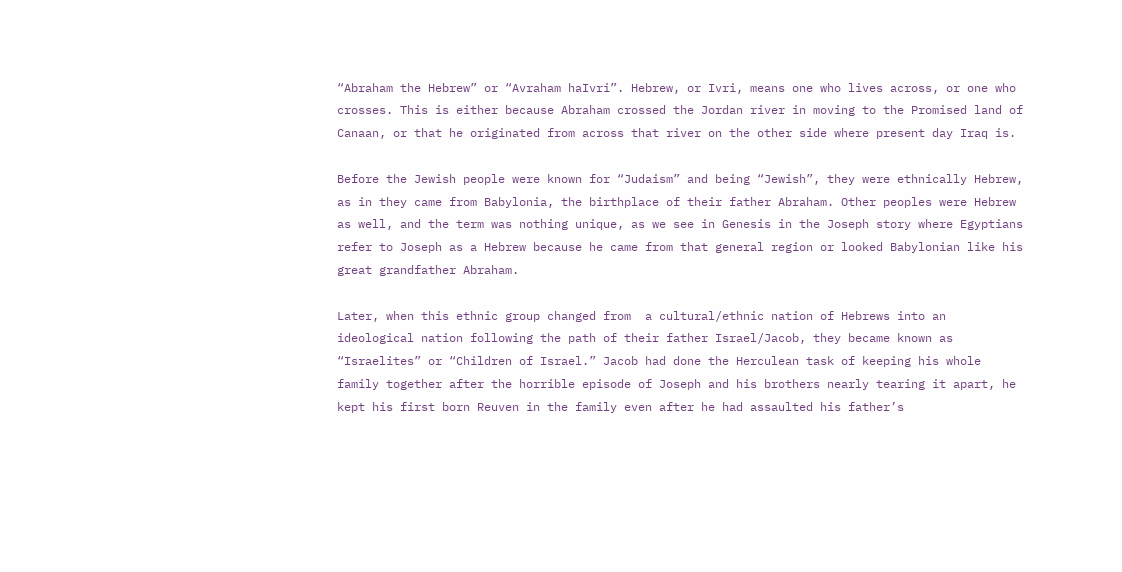“Abraham the Hebrew” or “Avraham haIvri”. Hebrew, or Ivri, means one who lives across, or one who crosses. This is either because Abraham crossed the Jordan river in moving to the Promised land of Canaan, or that he originated from across that river on the other side where present day Iraq is.

Before the Jewish people were known for “Judaism” and being “Jewish”, they were ethnically Hebrew, as in they came from Babylonia, the birthplace of their father Abraham. Other peoples were Hebrew as well, and the term was nothing unique, as we see in Genesis in the Joseph story where Egyptians refer to Joseph as a Hebrew because he came from that general region or looked Babylonian like his great grandfather Abraham.

Later, when this ethnic group changed from  a cultural/ethnic nation of Hebrews into an ideological nation following the path of their father Israel/Jacob, they became known as “Israelites” or “Children of Israel.” Jacob had done the Herculean task of keeping his whole family together after the horrible episode of Joseph and his brothers nearly tearing it apart, he kept his first born Reuven in the family even after he had assaulted his father’s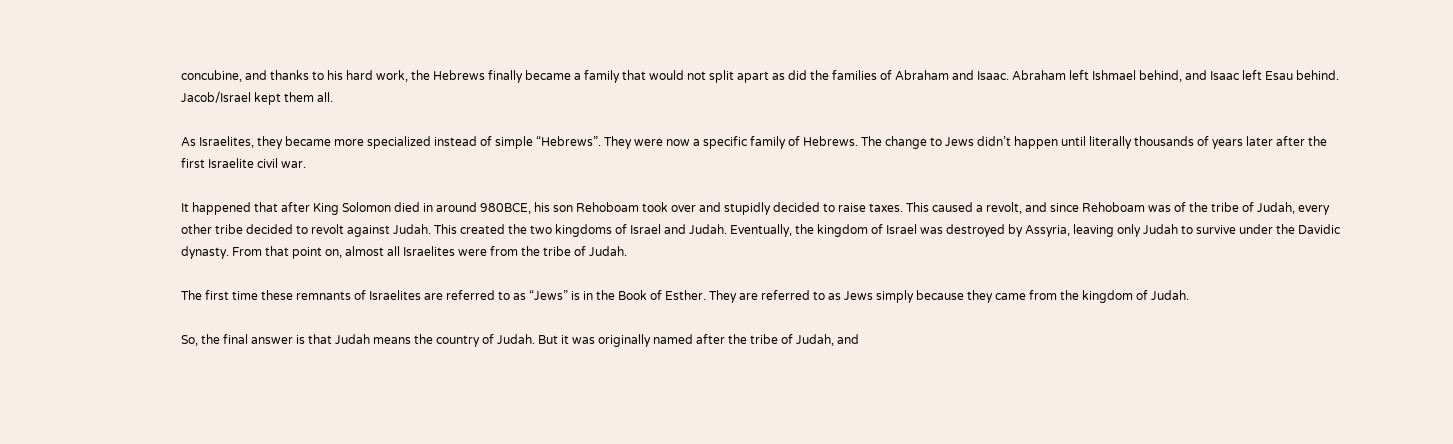concubine, and thanks to his hard work, the Hebrews finally became a family that would not split apart as did the families of Abraham and Isaac. Abraham left Ishmael behind, and Isaac left Esau behind. Jacob/Israel kept them all.

As Israelites, they became more specialized instead of simple “Hebrews”. They were now a specific family of Hebrews. The change to Jews didn’t happen until literally thousands of years later after the first Israelite civil war.

It happened that after King Solomon died in around 980BCE, his son Rehoboam took over and stupidly decided to raise taxes. This caused a revolt, and since Rehoboam was of the tribe of Judah, every other tribe decided to revolt against Judah. This created the two kingdoms of Israel and Judah. Eventually, the kingdom of Israel was destroyed by Assyria, leaving only Judah to survive under the Davidic dynasty. From that point on, almost all Israelites were from the tribe of Judah.

The first time these remnants of Israelites are referred to as “Jews” is in the Book of Esther. They are referred to as Jews simply because they came from the kingdom of Judah.

So, the final answer is that Judah means the country of Judah. But it was originally named after the tribe of Judah, and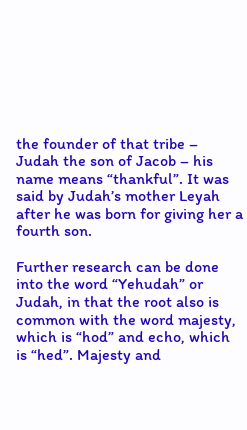the founder of that tribe – Judah the son of Jacob – his name means “thankful”. It was said by Judah’s mother Leyah after he was born for giving her a fourth son.

Further research can be done into the word “Yehudah” or Judah, in that the root also is common with the word majesty, which is “hod” and echo, which is “hed”. Majesty and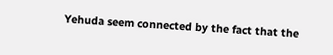Yehuda seem connected by the fact that the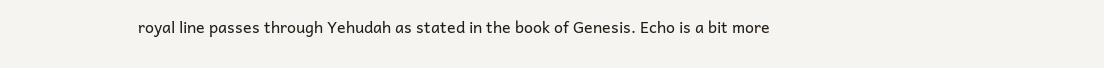royal line passes through Yehudah as stated in the book of Genesis. Echo is a bit more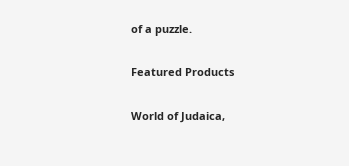of a puzzle.

Featured Products

World of Judaica,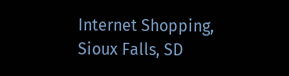Internet Shopping, Sioux Falls, SD